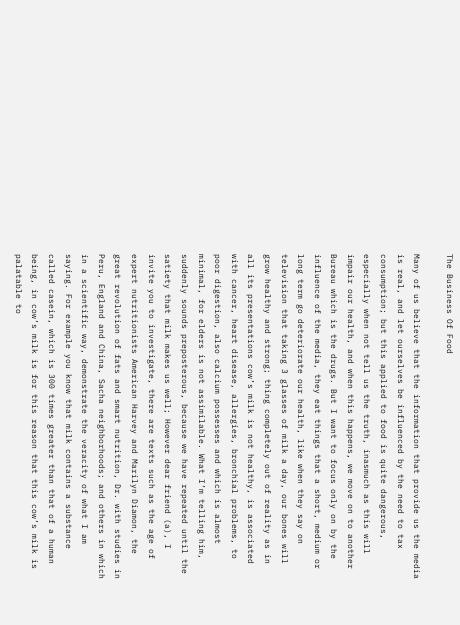The Business Of Food

Many of us believe that the information that provide us the media is real, and let ourselves be influenced by the need to tax consumption; but this applied to food is quite dangerous, especially when not tell us the truth, inasmuch as this will impair our health, and when this happens, we move on to another Bureau which is the drugs. But I want to focus only on by the influence of the media, they eat things that a short, medium or long term go deteriorate our health, like when they say on television that taking 3 glasses of milk a day, our bones will grow healthy and strong; thing completely out of reality as in all its presentations cow’s milk is not healthy, is associated with cancer, heart disease, allergies, bronchial problems, to poor digestion, also calcium possesses and which is almost minimal, for elders is not assimilable. What I’m telling him, suddenly sounds preposterous, because we have repeated until the satiety that milk makes us well; However dear friend (a), I invite you to investigate, there are texts such as the age of expert nutritionists American Harvey and Marilyn Diamon, the great revolution of fats and smart nutrition, Dr. with studies in Peru, England and China, Sacha neighborhoods; and others in which in a scientific way, demonstrate the veracity of what I am saying. For example you know that milk contains a substance called casein, which is 300 times greater than that of a human being, in cow’s milk is for this reason that this cow’s milk is palatable to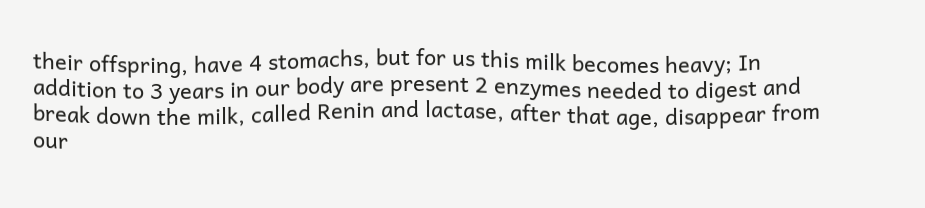their offspring, have 4 stomachs, but for us this milk becomes heavy; In addition to 3 years in our body are present 2 enzymes needed to digest and break down the milk, called Renin and lactase, after that age, disappear from our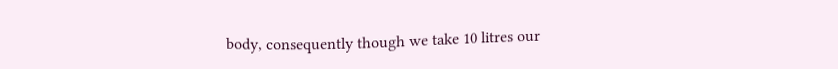body, consequently though we take 10 litres our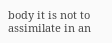body it is not to assimilate in an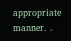appropriate manner. .